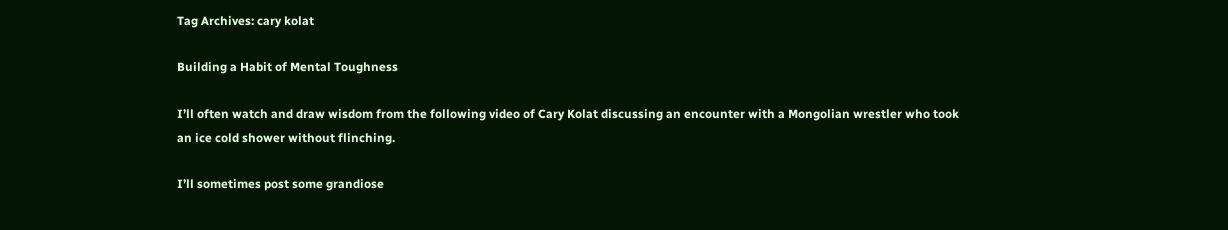Tag Archives: cary kolat

Building a Habit of Mental Toughness

I’ll often watch and draw wisdom from the following video of Cary Kolat discussing an encounter with a Mongolian wrestler who took an ice cold shower without flinching.

I’ll sometimes post some grandiose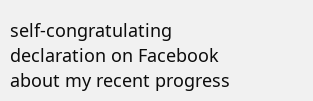self-congratulating declaration on Facebook about my recent progress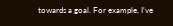towards a goal. For example, I’ve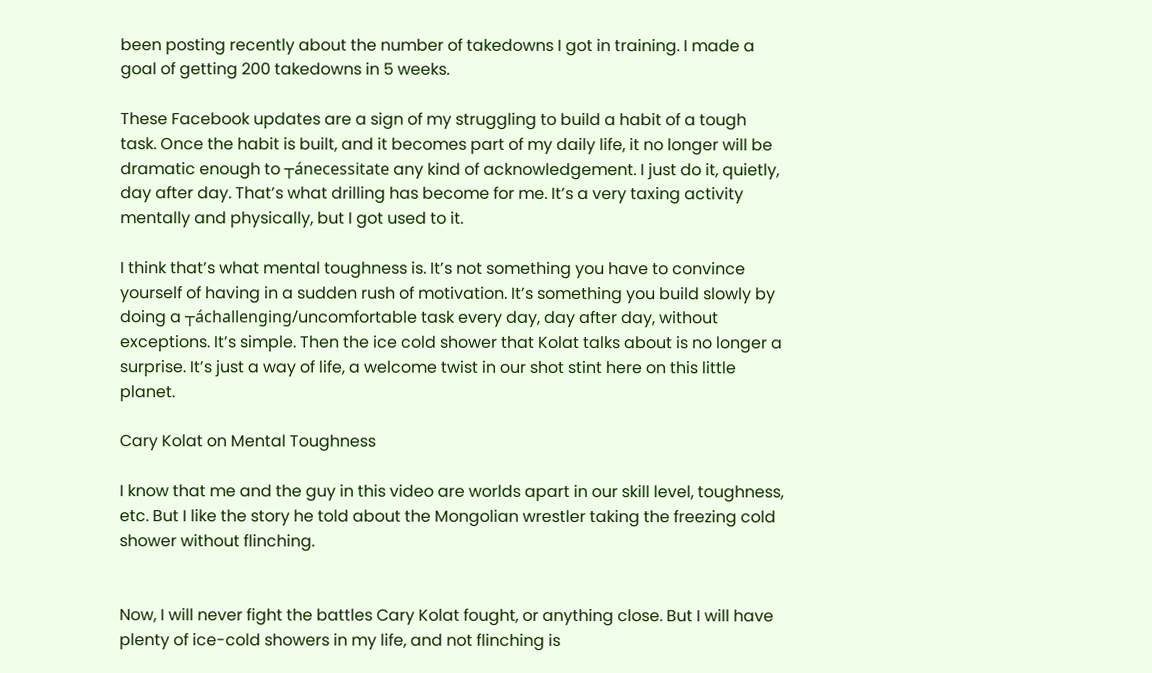been posting recently about the number of takedowns I got in training. I made a goal of getting 200 takedowns in 5 weeks.

These Facebook updates are a sign of my struggling to build a habit of a tough task. Once the habit is built, and it becomes part of my daily life, it no longer will be dramatic enough to ┬ánecessitate any kind of acknowledgement. I just do it, quietly, day after day. That’s what drilling has become for me. It’s a very taxing activity mentally and physically, but I got used to it.

I think that’s what mental toughness is. It’s not something you have to convince yourself of having in a sudden rush of motivation. It’s something you build slowly by doing a ┬áchallenging/uncomfortable task every day, day after day, without exceptions. It’s simple. Then the ice cold shower that Kolat talks about is no longer a surprise. It’s just a way of life, a welcome twist in our shot stint here on this little planet.

Cary Kolat on Mental Toughness

I know that me and the guy in this video are worlds apart in our skill level, toughness, etc. But I like the story he told about the Mongolian wrestler taking the freezing cold shower without flinching.


Now, I will never fight the battles Cary Kolat fought, or anything close. But I will have plenty of ice-cold showers in my life, and not flinching is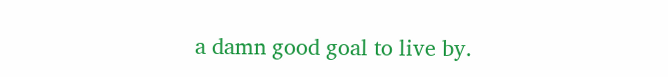a damn good goal to live by.